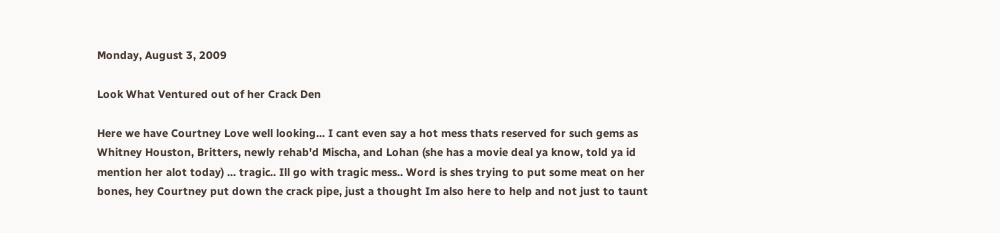Monday, August 3, 2009

Look What Ventured out of her Crack Den

Here we have Courtney Love well looking... I cant even say a hot mess thats reserved for such gems as Whitney Houston, Britters, newly rehab'd Mischa, and Lohan (she has a movie deal ya know, told ya id mention her alot today) ... tragic.. Ill go with tragic mess.. Word is shes trying to put some meat on her bones, hey Courtney put down the crack pipe, just a thought Im also here to help and not just to taunt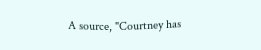A source, "Courtney has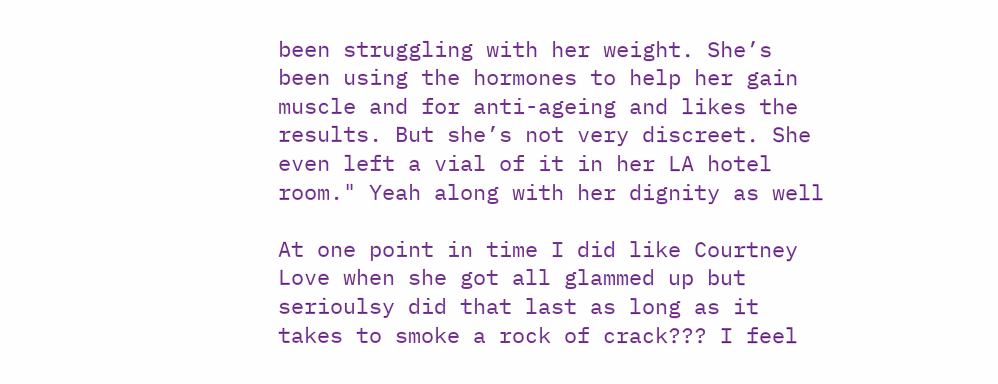been struggling with her weight. She’s been using the hormones to help her gain muscle and for anti-ageing and likes the results. But she’s not very discreet. She even left a vial of it in her LA hotel room." Yeah along with her dignity as well

At one point in time I did like Courtney Love when she got all glammed up but serioulsy did that last as long as it takes to smoke a rock of crack??? I feel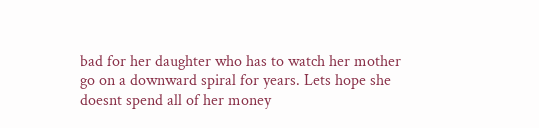bad for her daughter who has to watch her mother go on a downward spiral for years. Lets hope she doesnt spend all of her money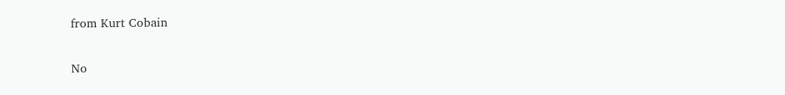from Kurt Cobain

No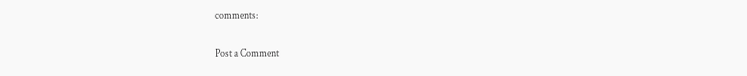comments:

Post a Comment